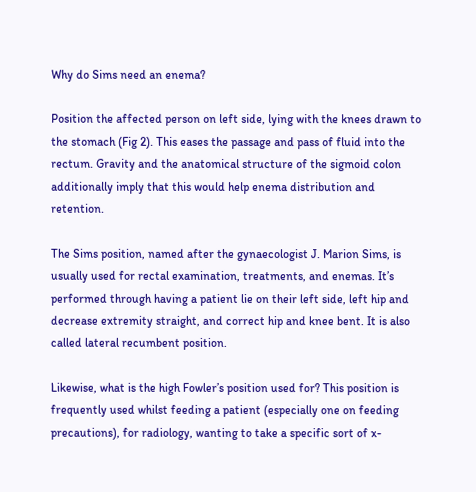Why do Sims need an enema?

Position the affected person on left side, lying with the knees drawn to the stomach (Fig 2). This eases the passage and pass of fluid into the rectum. Gravity and the anatomical structure of the sigmoid colon additionally imply that this would help enema distribution and retention.

The Sims position, named after the gynaecologist J. Marion Sims, is usually used for rectal examination, treatments, and enemas. It’s performed through having a patient lie on their left side, left hip and decrease extremity straight, and correct hip and knee bent. It is also called lateral recumbent position.

Likewise, what is the high Fowler’s position used for? This position is frequently used whilst feeding a patient (especially one on feeding precautions), for radiology, wanting to take a specific sort of x-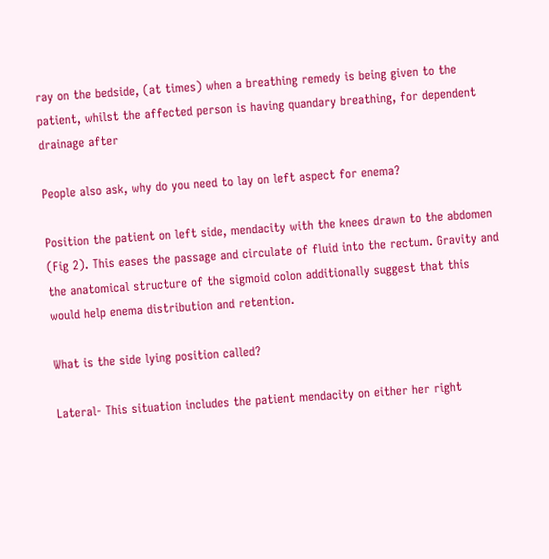ray on the bedside, (at times) when a breathing remedy is being given to the patient, whilst the affected person is having quandary breathing, for dependent drainage after

People also ask, why do you need to lay on left aspect for enema?

Position the patient on left side, mendacity with the knees drawn to the abdomen (Fig 2). This eases the passage and circulate of fluid into the rectum. Gravity and the anatomical structure of the sigmoid colon additionally suggest that this would help enema distribution and retention.

What is the side lying position called?

Lateral- This situation includes the patient mendacity on either her right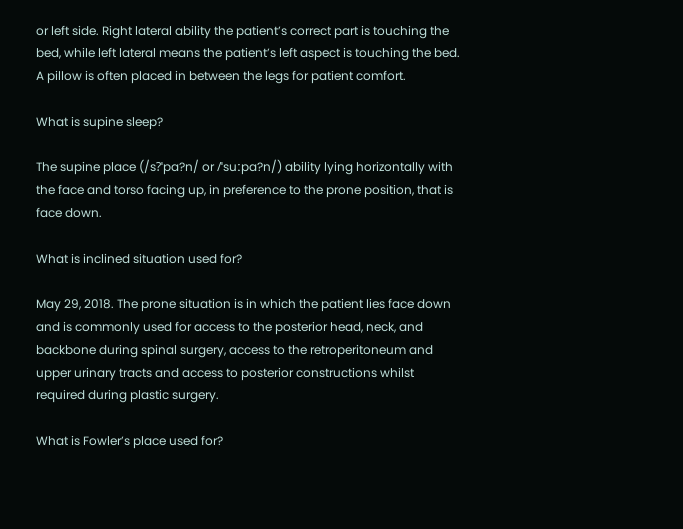or left side. Right lateral ability the patient’s correct part is touching the bed, while left lateral means the patient’s left aspect is touching the bed. A pillow is often placed in between the legs for patient comfort.

What is supine sleep?

The supine place (/s?ˈpa?n/ or /ˈsuːpa?n/) ability lying horizontally with the face and torso facing up, in preference to the prone position, that is face down.

What is inclined situation used for?

May 29, 2018. The prone situation is in which the patient lies face down and is commonly used for access to the posterior head, neck, and backbone during spinal surgery, access to the retroperitoneum and upper urinary tracts and access to posterior constructions whilst required during plastic surgery.

What is Fowler’s place used for?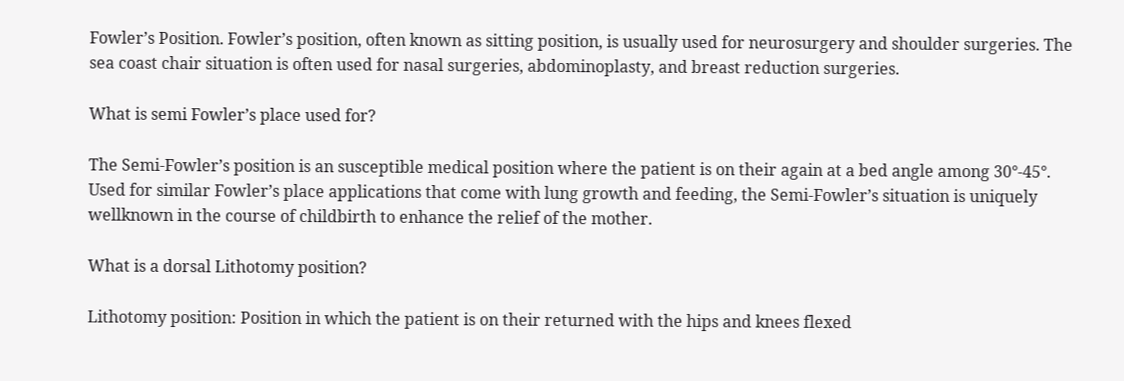Fowler’s Position. Fowler’s position, often known as sitting position, is usually used for neurosurgery and shoulder surgeries. The sea coast chair situation is often used for nasal surgeries, abdominoplasty, and breast reduction surgeries.

What is semi Fowler’s place used for?

The Semi-Fowler’s position is an susceptible medical position where the patient is on their again at a bed angle among 30°-45°. Used for similar Fowler’s place applications that come with lung growth and feeding, the Semi-Fowler’s situation is uniquely wellknown in the course of childbirth to enhance the relief of the mother.

What is a dorsal Lithotomy position?

Lithotomy position: Position in which the patient is on their returned with the hips and knees flexed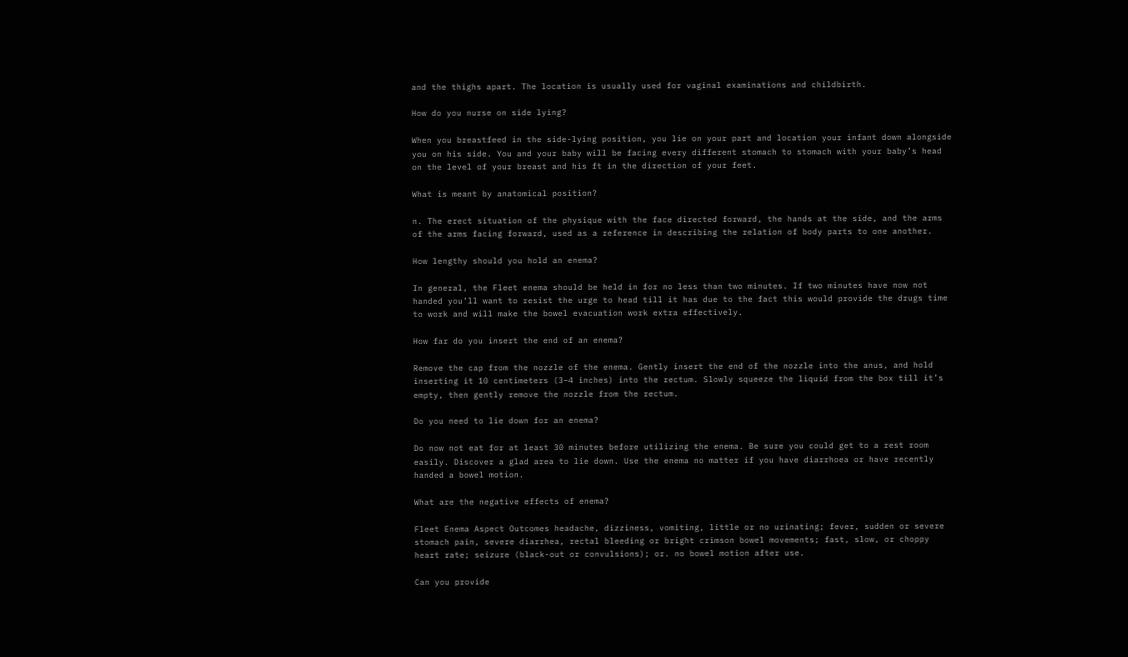and the thighs apart. The location is usually used for vaginal examinations and childbirth.

How do you nurse on side lying?

When you breastfeed in the side-lying position, you lie on your part and location your infant down alongside you on his side. You and your baby will be facing every different stomach to stomach with your baby’s head on the level of your breast and his ft in the direction of your feet.

What is meant by anatomical position?

n. The erect situation of the physique with the face directed forward, the hands at the side, and the arms of the arms facing forward, used as a reference in describing the relation of body parts to one another.

How lengthy should you hold an enema?

In general, the Fleet enema should be held in for no less than two minutes. If two minutes have now not handed you’ll want to resist the urge to head till it has due to the fact this would provide the drugs time to work and will make the bowel evacuation work extra effectively.

How far do you insert the end of an enema?

Remove the cap from the nozzle of the enema. Gently insert the end of the nozzle into the anus, and hold inserting it 10 centimeters (3–4 inches) into the rectum. Slowly squeeze the liquid from the box till it’s empty, then gently remove the nozzle from the rectum.

Do you need to lie down for an enema?

Do now not eat for at least 30 minutes before utilizing the enema. Be sure you could get to a rest room easily. Discover a glad area to lie down. Use the enema no matter if you have diarrhoea or have recently handed a bowel motion.

What are the negative effects of enema?

Fleet Enema Aspect Outcomes headache, dizziness, vomiting, little or no urinating; fever, sudden or severe stomach pain, severe diarrhea, rectal bleeding or bright crimson bowel movements; fast, slow, or choppy heart rate; seizure (black-out or convulsions); or. no bowel motion after use.

Can you provide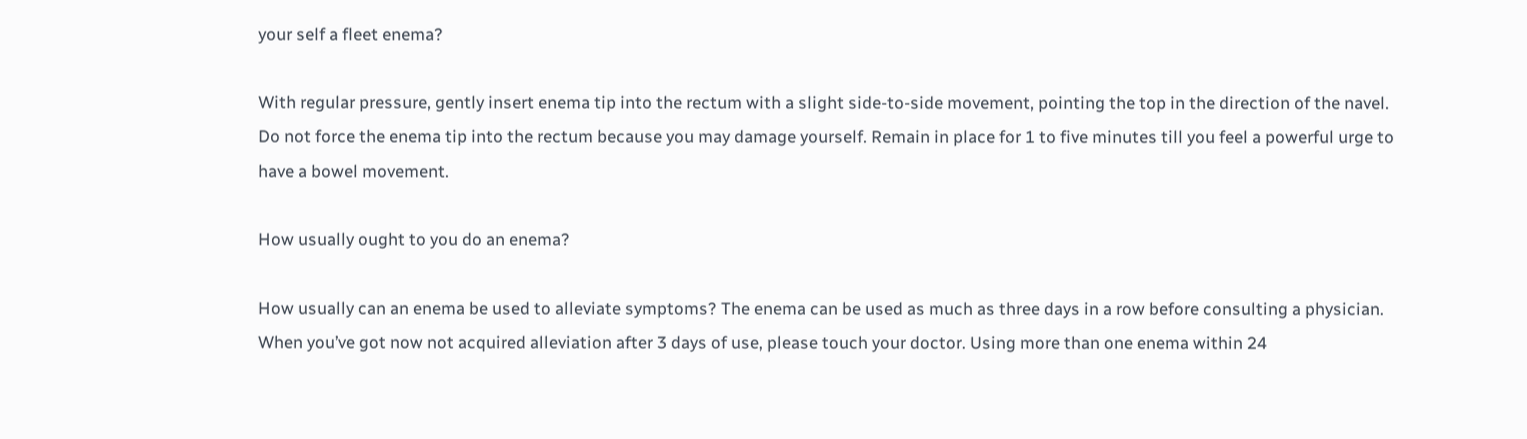your self a fleet enema?

With regular pressure, gently insert enema tip into the rectum with a slight side-to-side movement, pointing the top in the direction of the navel. Do not force the enema tip into the rectum because you may damage yourself. Remain in place for 1 to five minutes till you feel a powerful urge to have a bowel movement.

How usually ought to you do an enema?

How usually can an enema be used to alleviate symptoms? The enema can be used as much as three days in a row before consulting a physician. When you’ve got now not acquired alleviation after 3 days of use, please touch your doctor. Using more than one enema within 24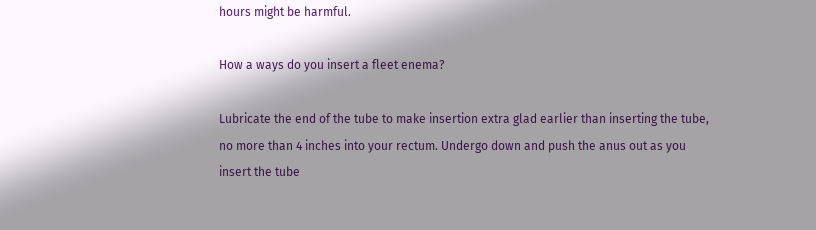hours might be harmful.

How a ways do you insert a fleet enema?

Lubricate the end of the tube to make insertion extra glad earlier than inserting the tube, no more than 4 inches into your rectum. Undergo down and push the anus out as you insert the tube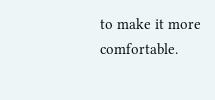to make it more comfortable.